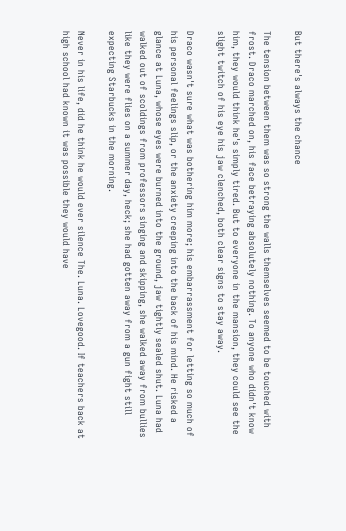But there's always the chance

The tension between them was so strong the walls themselves seemed to be touched with frost. Draco marched on, his face betraying absolutely nothing. To anyone who didn't know him, they would think he's simply tired. But to everyone in the mansion, they could see the slight twitch of his eye his jaw clenched, both clear signs to stay away.

Draco wasn't sure what was bothering him more; his embarrassment for letting so much of his personal feelings slip, or the anxiety creeping into the back of his mind. He risked a glance at Luna, whose eyes were burned into the ground, jaw tightly sealed shut. Luna had walked out of scoldings from professors singing and skipping, she walked away from bullies like they were flies on a summer day, heck; she had gotten away from a gun fight still expecting Starbucks in the morning.

Never in his life, did he think he would ever silence The. Luna. Lovegood. If teachers back at high school had known it was possible they would have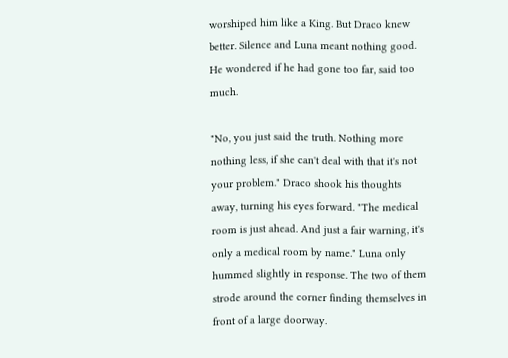worshiped him like a King. But Draco knew better. Silence and Luna meant nothing good. He wondered if he had gone too far, said too much.

"No, you just said the truth. Nothing more nothing less, if she can't deal with that it's not your problem." Draco shook his thoughts away, turning his eyes forward. "The medical room is just ahead. And just a fair warning, it's only a medical room by name." Luna only hummed slightly in response. The two of them strode around the corner finding themselves in front of a large doorway.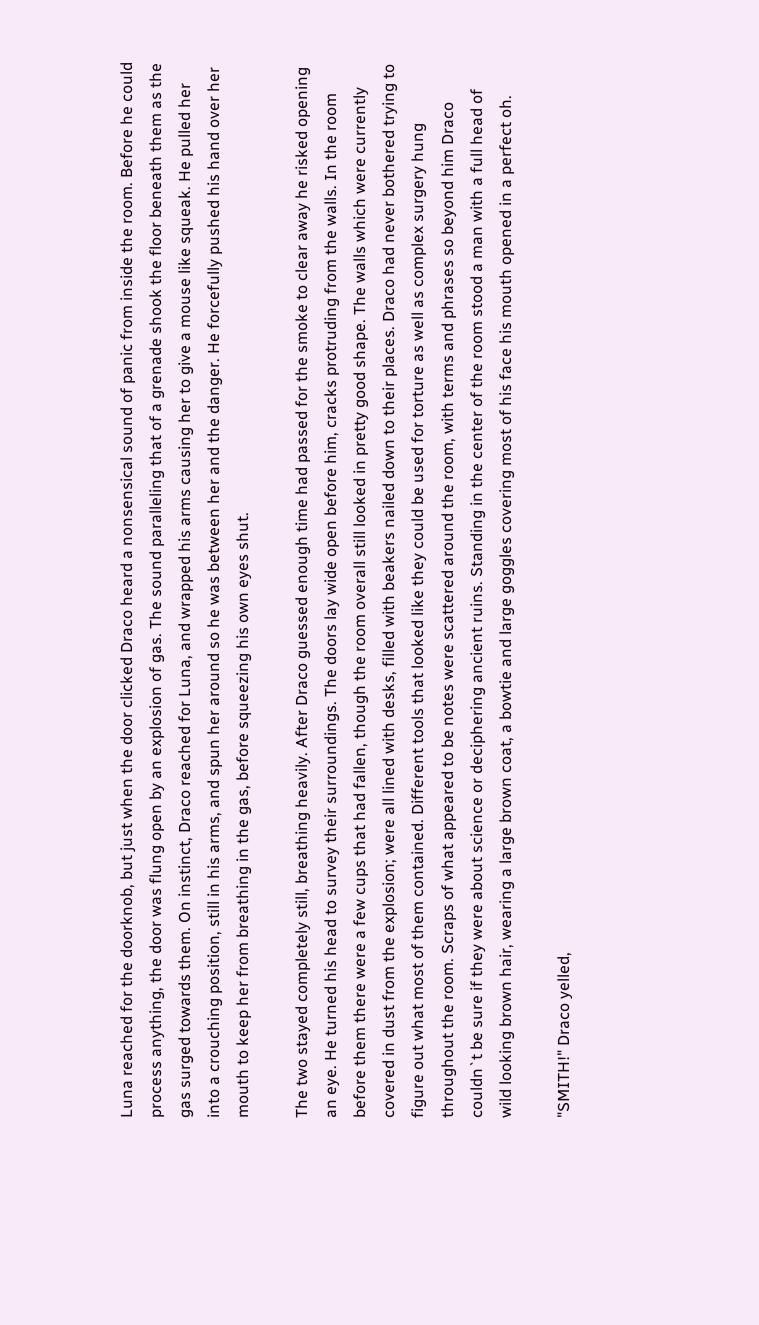Luna reached for the doorknob, but just when the door clicked Draco heard a nonsensical sound of panic from inside the room. Before he could process anything, the door was flung open by an explosion of gas. The sound paralleling that of a grenade shook the floor beneath them as the gas surged towards them. On instinct, Draco reached for Luna, and wrapped his arms causing her to give a mouse like squeak. He pulled her into a crouching position, still in his arms, and spun her around so he was between her and the danger. He forcefully pushed his hand over her mouth to keep her from breathing in the gas, before squeezing his own eyes shut.

The two stayed completely still, breathing heavily. After Draco guessed enough time had passed for the smoke to clear away he risked opening an eye. He turned his head to survey their surroundings. The doors lay wide open before him, cracks protruding from the walls. In the room before them there were a few cups that had fallen, though the room overall still looked in pretty good shape. The walls which were currently covered in dust from the explosion; were all lined with desks, filled with beakers nailed down to their places. Draco had never bothered trying to figure out what most of them contained. Different tools that looked like they could be used for torture as well as complex surgery hung throughout the room. Scraps of what appeared to be notes were scattered around the room, with terms and phrases so beyond him Draco couldn`t be sure if they were about science or deciphering ancient ruins. Standing in the center of the room stood a man with a full head of wild looking brown hair, wearing a large brown coat, a bowtie and large goggles covering most of his face his mouth opened in a perfect oh.

"SMITH!" Draco yelled,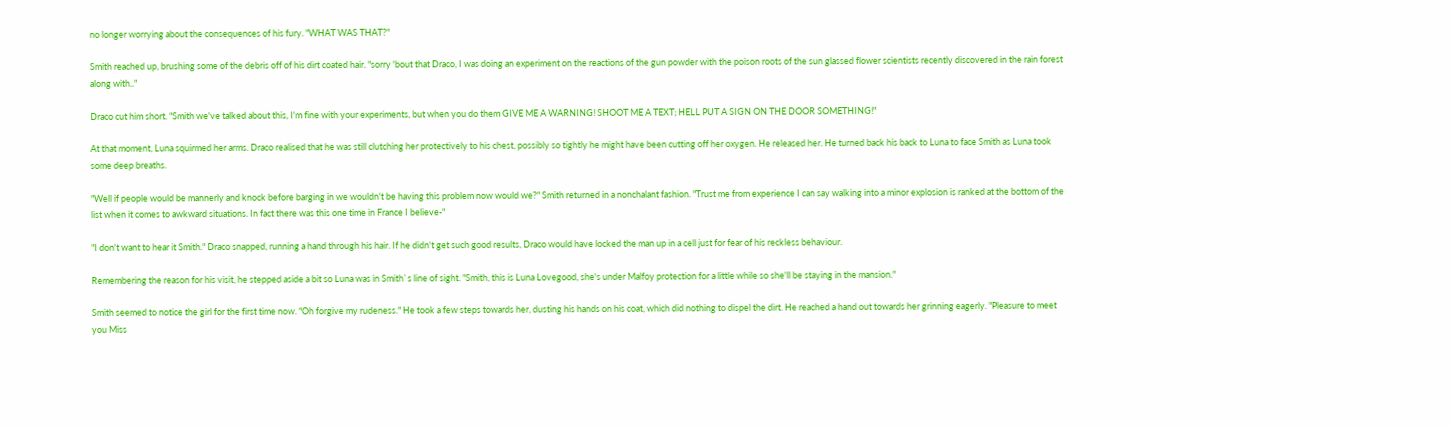no longer worrying about the consequences of his fury. "WHAT WAS THAT?"

Smith reached up, brushing some of the debris off of his dirt coated hair. "sorry 'bout that Draco, I was doing an experiment on the reactions of the gun powder with the poison roots of the sun glassed flower scientists recently discovered in the rain forest along with.."

Draco cut him short. "Smith we've talked about this, I'm fine with your experiments, but when you do them GIVE ME A WARNING! SHOOT ME A TEXT; HELL PUT A SIGN ON THE DOOR SOMETHING!"

At that moment, Luna squirmed her arms. Draco realised that he was still clutching her protectively to his chest, possibly so tightly he might have been cutting off her oxygen. He released her. He turned back his back to Luna to face Smith as Luna took some deep breaths.

"Well if people would be mannerly and knock before barging in we wouldn't be having this problem now would we?" Smith returned in a nonchalant fashion. "Trust me from experience I can say walking into a minor explosion is ranked at the bottom of the list when it comes to awkward situations. In fact there was this one time in France I believe-"

"I don't want to hear it Smith." Draco snapped, running a hand through his hair. If he didn't get such good results, Draco would have locked the man up in a cell just for fear of his reckless behaviour.

Remembering the reason for his visit, he stepped aside a bit so Luna was in Smith`s line of sight. "Smith, this is Luna Lovegood, she's under Malfoy protection for a little while so she'll be staying in the mansion."

Smith seemed to notice the girl for the first time now. "Oh forgive my rudeness." He took a few steps towards her, dusting his hands on his coat, which did nothing to dispel the dirt. He reached a hand out towards her grinning eagerly. "Pleasure to meet you Miss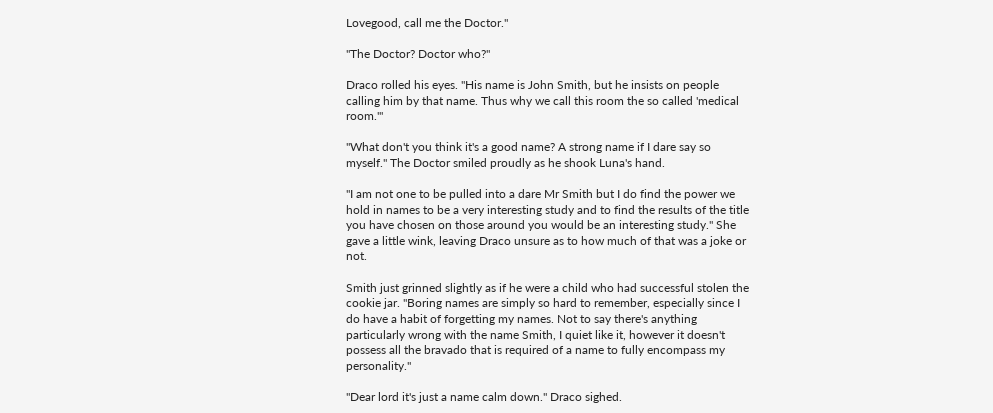Lovegood, call me the Doctor."

"The Doctor? Doctor who?"

Draco rolled his eyes. "His name is John Smith, but he insists on people calling him by that name. Thus why we call this room the so called 'medical room.'"

"What don't you think it's a good name? A strong name if I dare say so myself." The Doctor smiled proudly as he shook Luna's hand.

"I am not one to be pulled into a dare Mr Smith but I do find the power we hold in names to be a very interesting study and to find the results of the title you have chosen on those around you would be an interesting study." She gave a little wink, leaving Draco unsure as to how much of that was a joke or not.

Smith just grinned slightly as if he were a child who had successful stolen the cookie jar. "Boring names are simply so hard to remember, especially since I do have a habit of forgetting my names. Not to say there's anything particularly wrong with the name Smith, I quiet like it, however it doesn't possess all the bravado that is required of a name to fully encompass my personality."

"Dear lord it's just a name calm down." Draco sighed.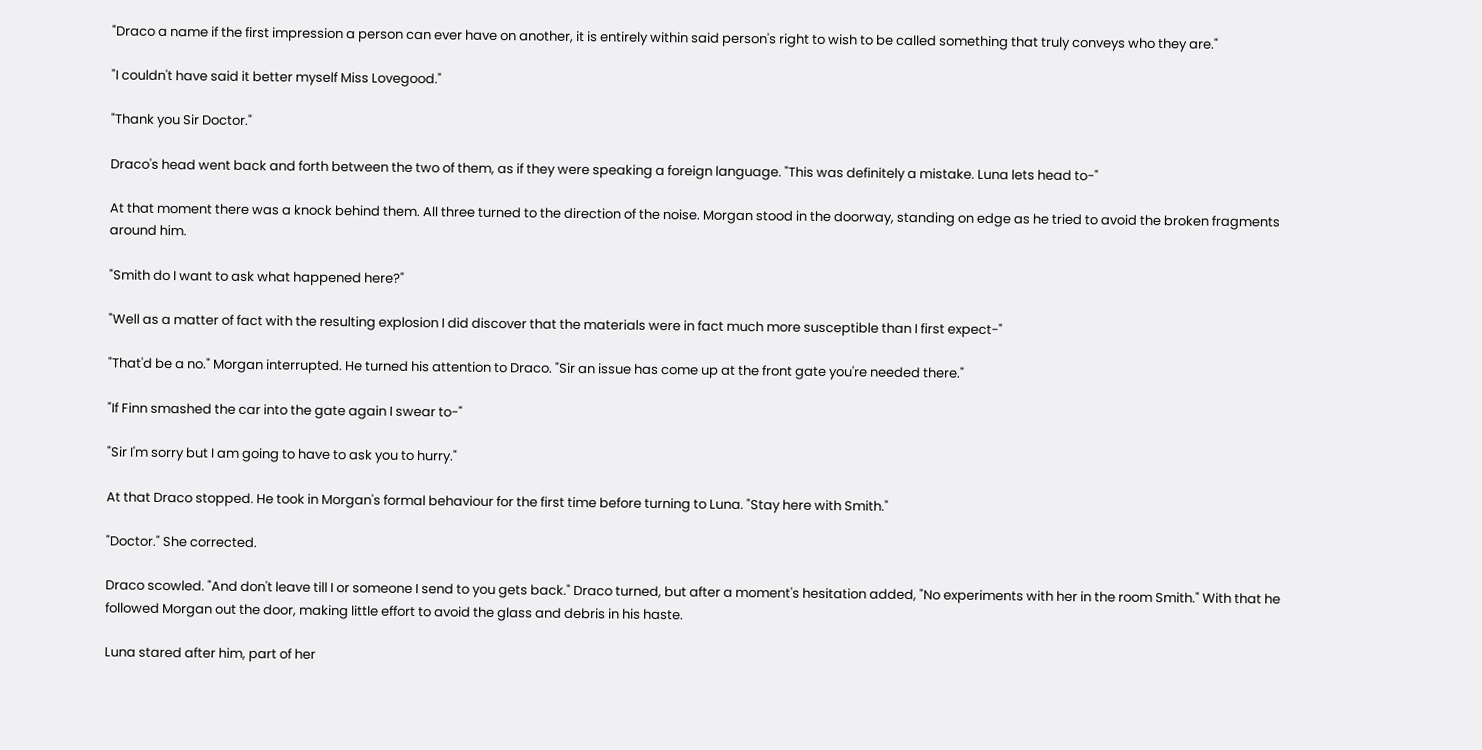"Draco a name if the first impression a person can ever have on another, it is entirely within said person's right to wish to be called something that truly conveys who they are."

"I couldn't have said it better myself Miss Lovegood."

"Thank you Sir Doctor."

Draco's head went back and forth between the two of them, as if they were speaking a foreign language. "This was definitely a mistake. Luna lets head to-"

At that moment there was a knock behind them. All three turned to the direction of the noise. Morgan stood in the doorway, standing on edge as he tried to avoid the broken fragments around him.

"Smith do I want to ask what happened here?"

"Well as a matter of fact with the resulting explosion I did discover that the materials were in fact much more susceptible than I first expect-"

"That'd be a no." Morgan interrupted. He turned his attention to Draco. "Sir an issue has come up at the front gate you're needed there."

"If Finn smashed the car into the gate again I swear to-"

"Sir I'm sorry but I am going to have to ask you to hurry."

At that Draco stopped. He took in Morgan's formal behaviour for the first time before turning to Luna. "Stay here with Smith."

"Doctor." She corrected.

Draco scowled. "And don't leave till I or someone I send to you gets back." Draco turned, but after a moment's hesitation added, "No experiments with her in the room Smith." With that he followed Morgan out the door, making little effort to avoid the glass and debris in his haste.

Luna stared after him, part of her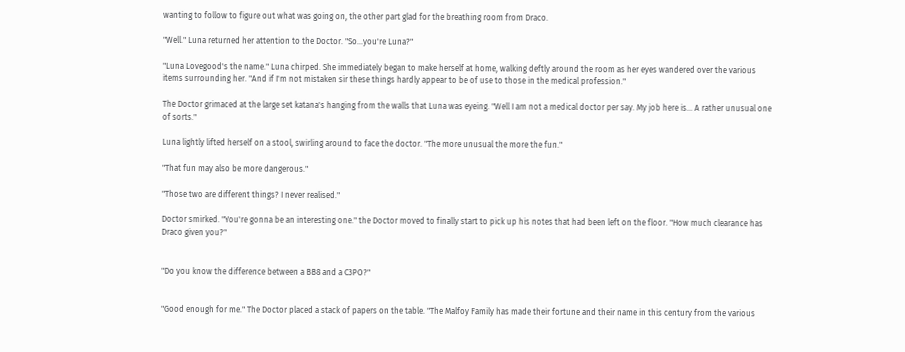wanting to follow to figure out what was going on, the other part glad for the breathing room from Draco.

"Well." Luna returned her attention to the Doctor. "So...you're Luna?"

"Luna Lovegood's the name." Luna chirped. She immediately began to make herself at home, walking deftly around the room as her eyes wandered over the various items surrounding her. "And if I'm not mistaken sir these things hardly appear to be of use to those in the medical profession."

The Doctor grimaced at the large set katana's hanging from the walls that Luna was eyeing. "Well I am not a medical doctor per say. My job here is... A rather unusual one of sorts."

Luna lightly lifted herself on a stool, swirling around to face the doctor. "The more unusual the more the fun."

"That fun may also be more dangerous."

"Those two are different things? I never realised."

Doctor smirked. "You're gonna be an interesting one." the Doctor moved to finally start to pick up his notes that had been left on the floor. "How much clearance has Draco given you?"


"Do you know the difference between a BB8 and a C3PO?"


"Good enough for me." The Doctor placed a stack of papers on the table. "The Malfoy Family has made their fortune and their name in this century from the various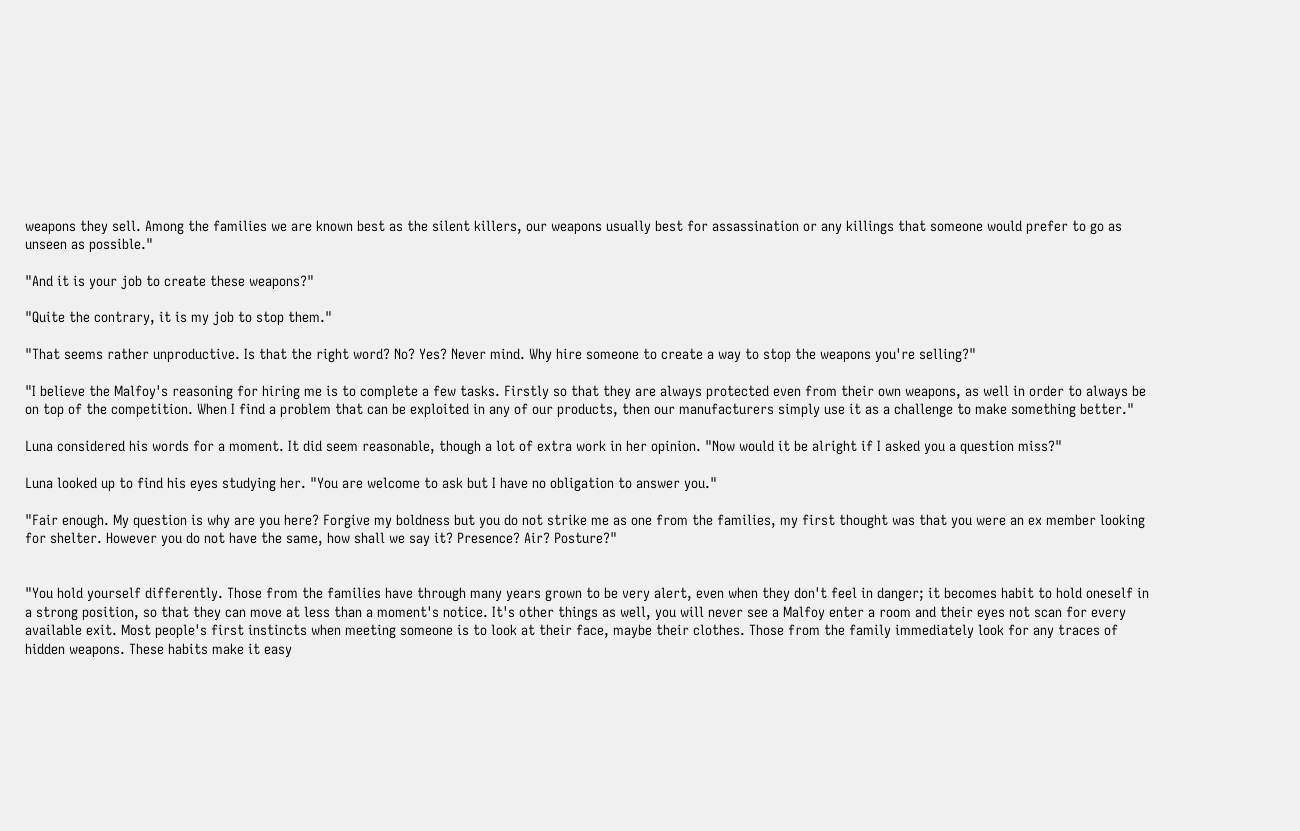weapons they sell. Among the families we are known best as the silent killers, our weapons usually best for assassination or any killings that someone would prefer to go as unseen as possible."

"And it is your job to create these weapons?"

"Quite the contrary, it is my job to stop them."

"That seems rather unproductive. Is that the right word? No? Yes? Never mind. Why hire someone to create a way to stop the weapons you're selling?"

"I believe the Malfoy's reasoning for hiring me is to complete a few tasks. Firstly so that they are always protected even from their own weapons, as well in order to always be on top of the competition. When I find a problem that can be exploited in any of our products, then our manufacturers simply use it as a challenge to make something better."

Luna considered his words for a moment. It did seem reasonable, though a lot of extra work in her opinion. "Now would it be alright if I asked you a question miss?"

Luna looked up to find his eyes studying her. "You are welcome to ask but I have no obligation to answer you."

"Fair enough. My question is why are you here? Forgive my boldness but you do not strike me as one from the families, my first thought was that you were an ex member looking for shelter. However you do not have the same, how shall we say it? Presence? Air? Posture?"


"You hold yourself differently. Those from the families have through many years grown to be very alert, even when they don't feel in danger; it becomes habit to hold oneself in a strong position, so that they can move at less than a moment's notice. It's other things as well, you will never see a Malfoy enter a room and their eyes not scan for every available exit. Most people's first instincts when meeting someone is to look at their face, maybe their clothes. Those from the family immediately look for any traces of hidden weapons. These habits make it easy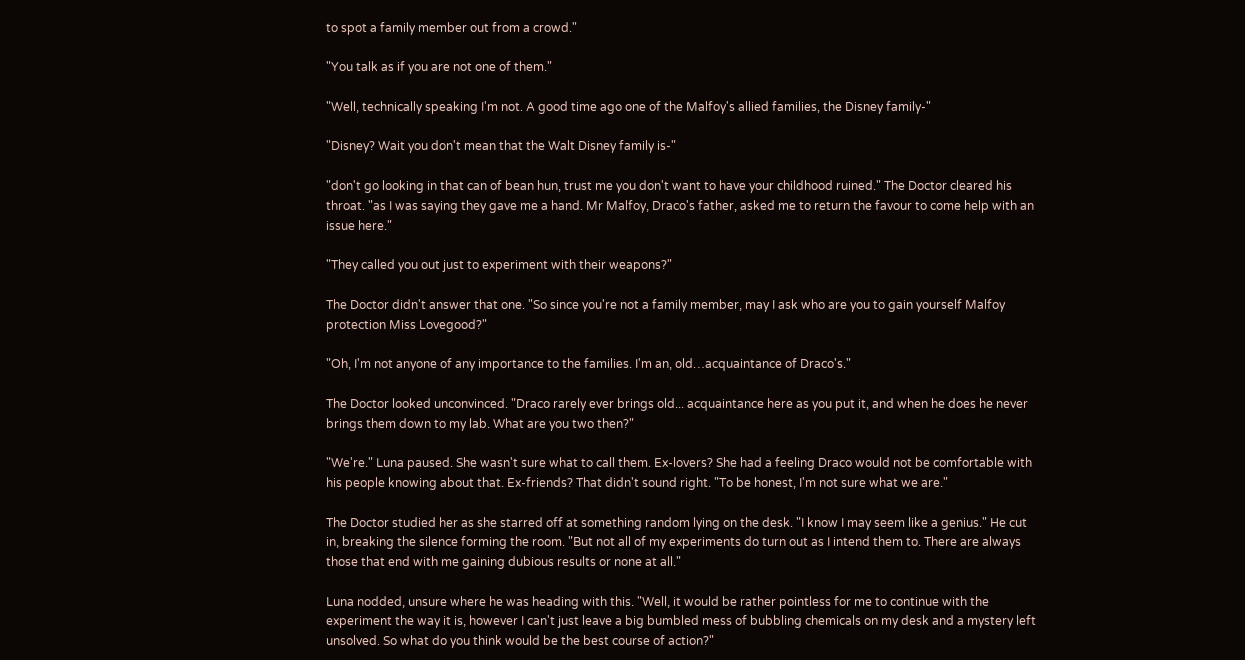to spot a family member out from a crowd."

"You talk as if you are not one of them."

"Well, technically speaking I'm not. A good time ago one of the Malfoy's allied families, the Disney family-"

"Disney? Wait you don't mean that the Walt Disney family is-"

"don't go looking in that can of bean hun, trust me you don't want to have your childhood ruined." The Doctor cleared his throat. "as I was saying they gave me a hand. Mr Malfoy, Draco's father, asked me to return the favour to come help with an issue here."

"They called you out just to experiment with their weapons?"

The Doctor didn't answer that one. "So since you're not a family member, may I ask who are you to gain yourself Malfoy protection Miss Lovegood?"

"Oh, I'm not anyone of any importance to the families. I'm an, old…acquaintance of Draco's."

The Doctor looked unconvinced. "Draco rarely ever brings old... acquaintance here as you put it, and when he does he never brings them down to my lab. What are you two then?"

"We're." Luna paused. She wasn't sure what to call them. Ex-lovers? She had a feeling Draco would not be comfortable with his people knowing about that. Ex-friends? That didn't sound right. "To be honest, I'm not sure what we are."

The Doctor studied her as she starred off at something random lying on the desk. "I know I may seem like a genius." He cut in, breaking the silence forming the room. "But not all of my experiments do turn out as I intend them to. There are always those that end with me gaining dubious results or none at all."

Luna nodded, unsure where he was heading with this. "Well, it would be rather pointless for me to continue with the experiment the way it is, however I can't just leave a big bumbled mess of bubbling chemicals on my desk and a mystery left unsolved. So what do you think would be the best course of action?"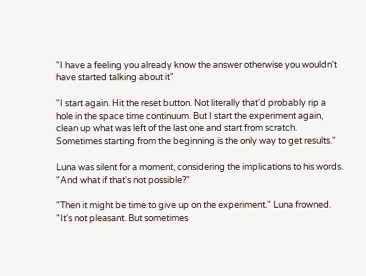"I have a feeling you already know the answer otherwise you wouldn't have started talking about it"

"I start again. Hit the reset button. Not literally that'd probably rip a hole in the space time continuum. But I start the experiment again, clean up what was left of the last one and start from scratch. Sometimes starting from the beginning is the only way to get results."

Luna was silent for a moment, considering the implications to his words. "And what if that's not possible?"

"Then it might be time to give up on the experiment." Luna frowned. "It's not pleasant. But sometimes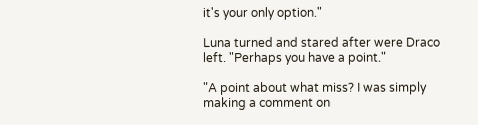it's your only option."

Luna turned and stared after were Draco left. "Perhaps you have a point."

"A point about what miss? I was simply making a comment on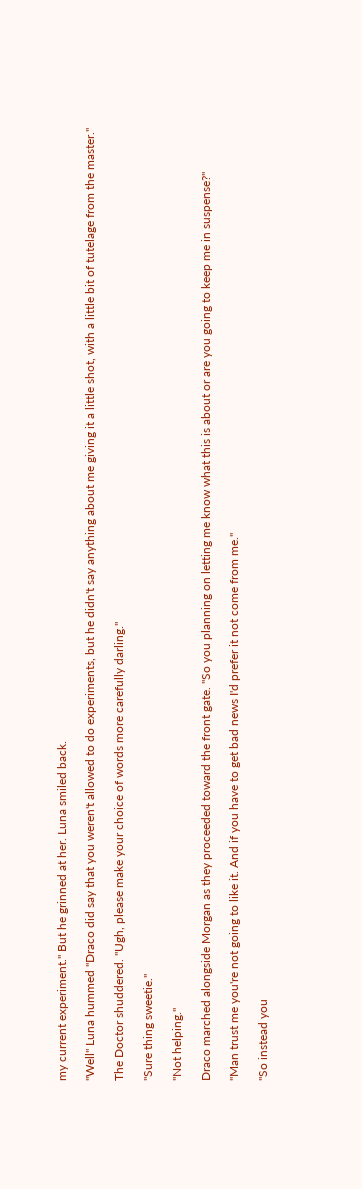my current experiment." But he grinned at her. Luna smiled back.

"Well" Luna hummed "Draco did say that you weren't allowed to do experiments, but he didn't say anything about me giving it a little shot, with a little bit of tutelage from the master."

The Doctor shuddered. "Ugh, please make your choice of words more carefully darling."

"Sure thing sweetie."

"Not helping."

Draco marched alongside Morgan as they proceeded toward the front gate. "So you planning on letting me know what this is about or are you going to keep me in suspense?"

"Man trust me you're not going to like it. And if you have to get bad news I'd prefer it not come from me."

"So instead you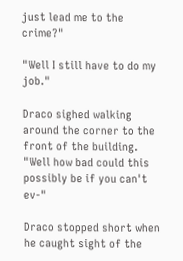just lead me to the crime?"

"Well I still have to do my job."

Draco sighed walking around the corner to the front of the building. "Well how bad could this possibly be if you can't ev-"

Draco stopped short when he caught sight of the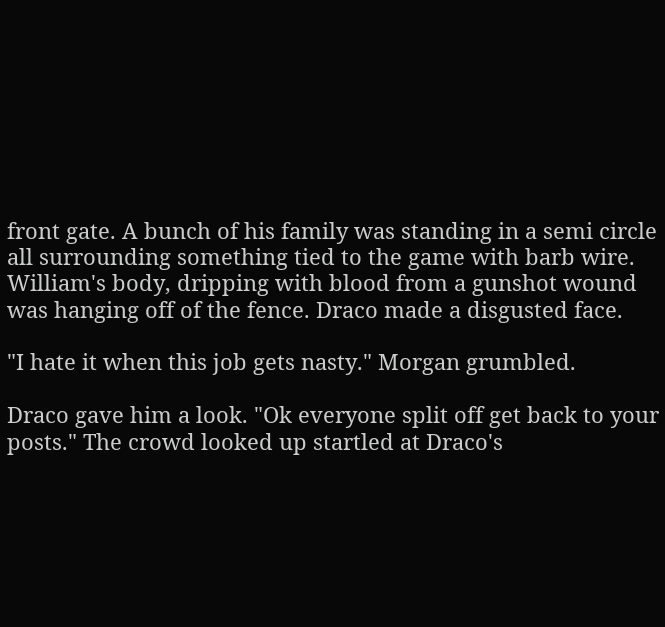front gate. A bunch of his family was standing in a semi circle all surrounding something tied to the game with barb wire. William's body, dripping with blood from a gunshot wound was hanging off of the fence. Draco made a disgusted face.

"I hate it when this job gets nasty." Morgan grumbled.

Draco gave him a look. "Ok everyone split off get back to your posts." The crowd looked up startled at Draco's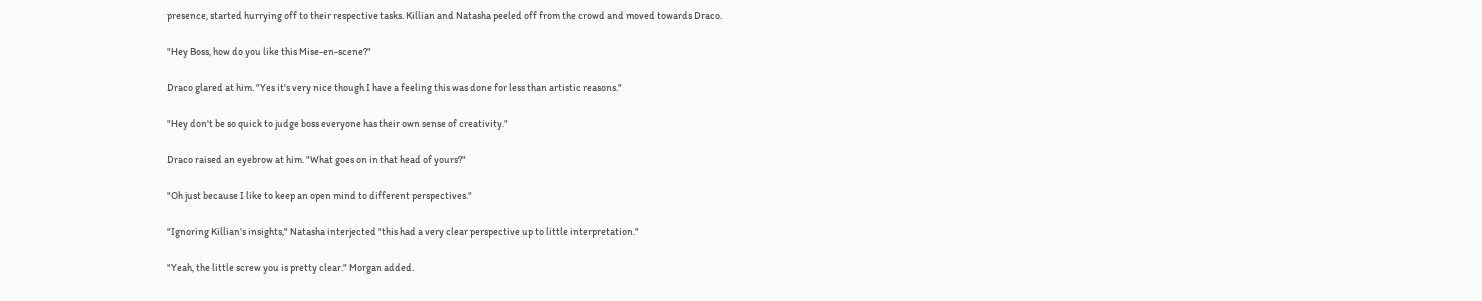presence, started hurrying off to their respective tasks. Killian and Natasha peeled off from the crowd and moved towards Draco.

"Hey Boss, how do you like this Mise-en-scene?"

Draco glared at him. "Yes it's very nice though I have a feeling this was done for less than artistic reasons."

"Hey don't be so quick to judge boss everyone has their own sense of creativity."

Draco raised an eyebrow at him. "What goes on in that head of yours?"

"Oh just because I like to keep an open mind to different perspectives."

"Ignoring Killian's insights," Natasha interjected "this had a very clear perspective up to little interpretation."

"Yeah, the little screw you is pretty clear." Morgan added.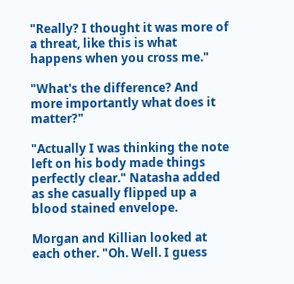"Really? I thought it was more of a threat, like this is what happens when you cross me."

"What's the difference? And more importantly what does it matter?"

"Actually I was thinking the note left on his body made things perfectly clear." Natasha added as she casually flipped up a blood stained envelope.

Morgan and Killian looked at each other. "Oh. Well. I guess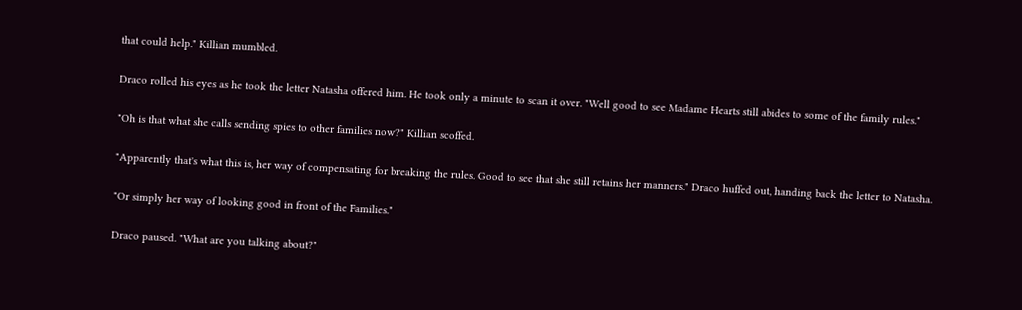that could help." Killian mumbled.

Draco rolled his eyes as he took the letter Natasha offered him. He took only a minute to scan it over. "Well good to see Madame Hearts still abides to some of the family rules."

"Oh is that what she calls sending spies to other families now?" Killian scoffed.

"Apparently that's what this is, her way of compensating for breaking the rules. Good to see that she still retains her manners." Draco huffed out, handing back the letter to Natasha.

"Or simply her way of looking good in front of the Families."

Draco paused. "What are you talking about?"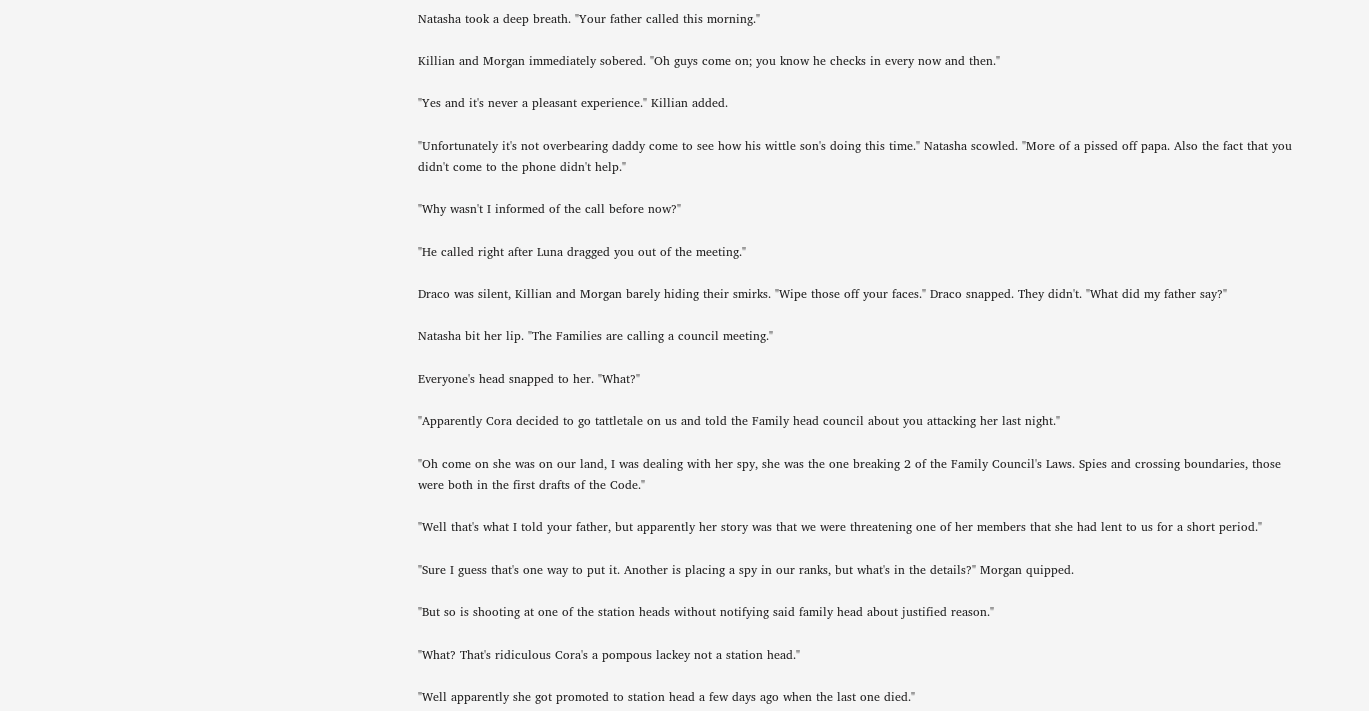Natasha took a deep breath. "Your father called this morning."

Killian and Morgan immediately sobered. "Oh guys come on; you know he checks in every now and then."

"Yes and it's never a pleasant experience." Killian added.

"Unfortunately it's not overbearing daddy come to see how his wittle son's doing this time." Natasha scowled. "More of a pissed off papa. Also the fact that you didn't come to the phone didn't help."

"Why wasn't I informed of the call before now?"

"He called right after Luna dragged you out of the meeting."

Draco was silent, Killian and Morgan barely hiding their smirks. "Wipe those off your faces." Draco snapped. They didn't. "What did my father say?"

Natasha bit her lip. "The Families are calling a council meeting."

Everyone's head snapped to her. "What?"

"Apparently Cora decided to go tattletale on us and told the Family head council about you attacking her last night."

"Oh come on she was on our land, I was dealing with her spy, she was the one breaking 2 of the Family Council's Laws. Spies and crossing boundaries, those were both in the first drafts of the Code."

"Well that's what I told your father, but apparently her story was that we were threatening one of her members that she had lent to us for a short period."

"Sure I guess that's one way to put it. Another is placing a spy in our ranks, but what's in the details?" Morgan quipped.

"But so is shooting at one of the station heads without notifying said family head about justified reason."

"What? That's ridiculous Cora's a pompous lackey not a station head."

"Well apparently she got promoted to station head a few days ago when the last one died."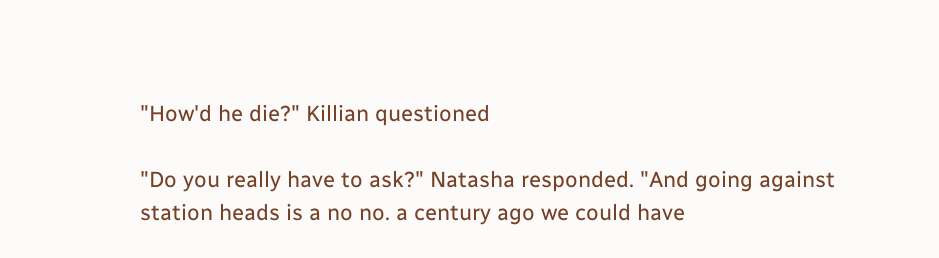"How'd he die?" Killian questioned

"Do you really have to ask?" Natasha responded. "And going against station heads is a no no. a century ago we could have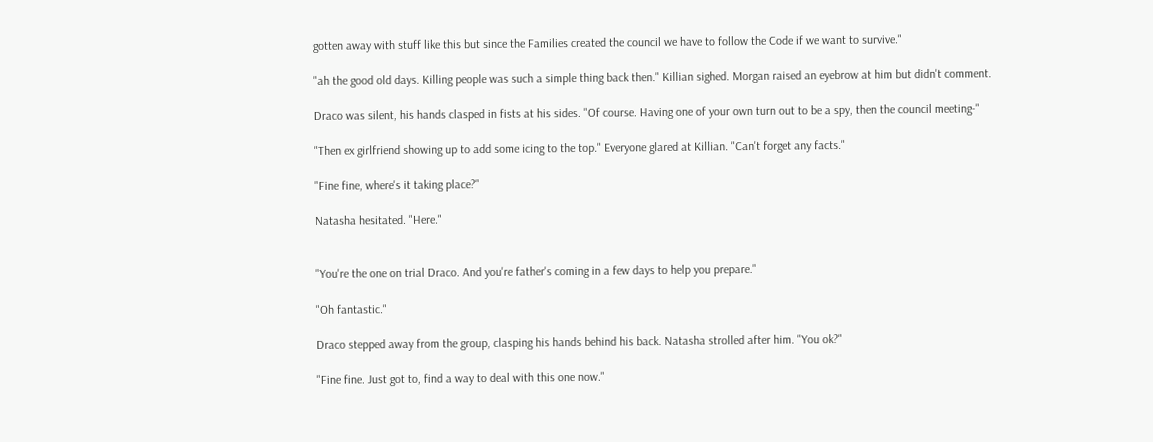gotten away with stuff like this but since the Families created the council we have to follow the Code if we want to survive."

"ah the good old days. Killing people was such a simple thing back then." Killian sighed. Morgan raised an eyebrow at him but didn't comment.

Draco was silent, his hands clasped in fists at his sides. "Of course. Having one of your own turn out to be a spy, then the council meeting-"

"Then ex girlfriend showing up to add some icing to the top." Everyone glared at Killian. "Can't forget any facts."

"Fine fine, where's it taking place?"

Natasha hesitated. "Here."


"You're the one on trial Draco. And you're father's coming in a few days to help you prepare."

"Oh fantastic."

Draco stepped away from the group, clasping his hands behind his back. Natasha strolled after him. "You ok?"

"Fine fine. Just got to, find a way to deal with this one now."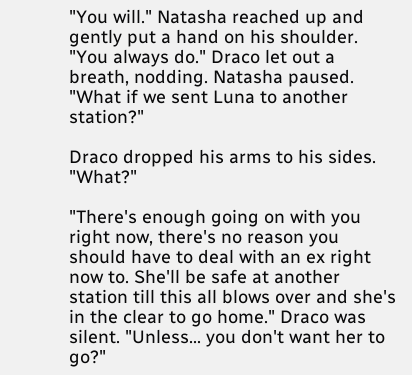"You will." Natasha reached up and gently put a hand on his shoulder. "You always do." Draco let out a breath, nodding. Natasha paused. "What if we sent Luna to another station?"

Draco dropped his arms to his sides. "What?"

"There's enough going on with you right now, there's no reason you should have to deal with an ex right now to. She'll be safe at another station till this all blows over and she's in the clear to go home." Draco was silent. "Unless… you don't want her to go?"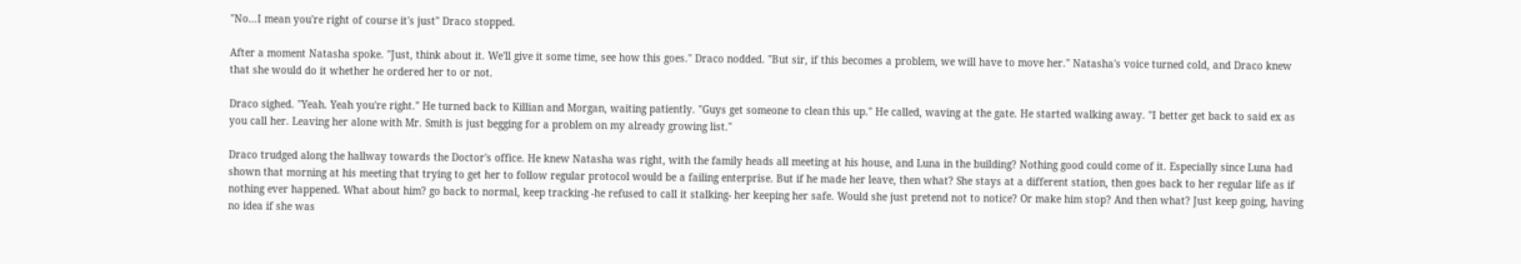"No…I mean you're right of course it's just" Draco stopped.

After a moment Natasha spoke. "Just, think about it. We'll give it some time, see how this goes." Draco nodded. "But sir, if this becomes a problem, we will have to move her." Natasha's voice turned cold, and Draco knew that she would do it whether he ordered her to or not.

Draco sighed. "Yeah. Yeah you're right." He turned back to Killian and Morgan, waiting patiently. "Guys get someone to clean this up." He called, waving at the gate. He started walking away. "I better get back to said ex as you call her. Leaving her alone with Mr. Smith is just begging for a problem on my already growing list."

Draco trudged along the hallway towards the Doctor's office. He knew Natasha was right, with the family heads all meeting at his house, and Luna in the building? Nothing good could come of it. Especially since Luna had shown that morning at his meeting that trying to get her to follow regular protocol would be a failing enterprise. But if he made her leave, then what? She stays at a different station, then goes back to her regular life as if nothing ever happened. What about him? go back to normal, keep tracking -he refused to call it stalking- her keeping her safe. Would she just pretend not to notice? Or make him stop? And then what? Just keep going, having no idea if she was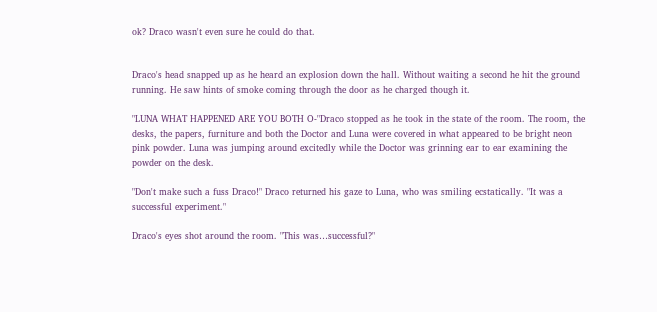ok? Draco wasn't even sure he could do that.


Draco's head snapped up as he heard an explosion down the hall. Without waiting a second he hit the ground running. He saw hints of smoke coming through the door as he charged though it.

"LUNA WHAT HAPPENED ARE YOU BOTH O-"Draco stopped as he took in the state of the room. The room, the desks, the papers, furniture and both the Doctor and Luna were covered in what appeared to be bright neon pink powder. Luna was jumping around excitedly while the Doctor was grinning ear to ear examining the powder on the desk.

"Don't make such a fuss Draco!" Draco returned his gaze to Luna, who was smiling ecstatically. "It was a successful experiment."

Draco's eyes shot around the room. "This was…successful?"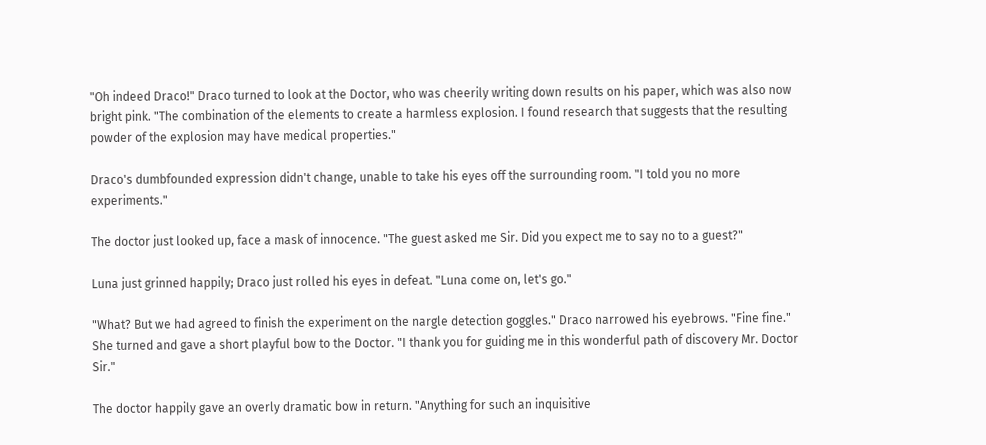"Oh indeed Draco!" Draco turned to look at the Doctor, who was cheerily writing down results on his paper, which was also now bright pink. "The combination of the elements to create a harmless explosion. I found research that suggests that the resulting powder of the explosion may have medical properties."

Draco's dumbfounded expression didn't change, unable to take his eyes off the surrounding room. "I told you no more experiments."

The doctor just looked up, face a mask of innocence. "The guest asked me Sir. Did you expect me to say no to a guest?"

Luna just grinned happily; Draco just rolled his eyes in defeat. "Luna come on, let's go."

"What? But we had agreed to finish the experiment on the nargle detection goggles." Draco narrowed his eyebrows. "Fine fine." She turned and gave a short playful bow to the Doctor. "I thank you for guiding me in this wonderful path of discovery Mr. Doctor Sir."

The doctor happily gave an overly dramatic bow in return. "Anything for such an inquisitive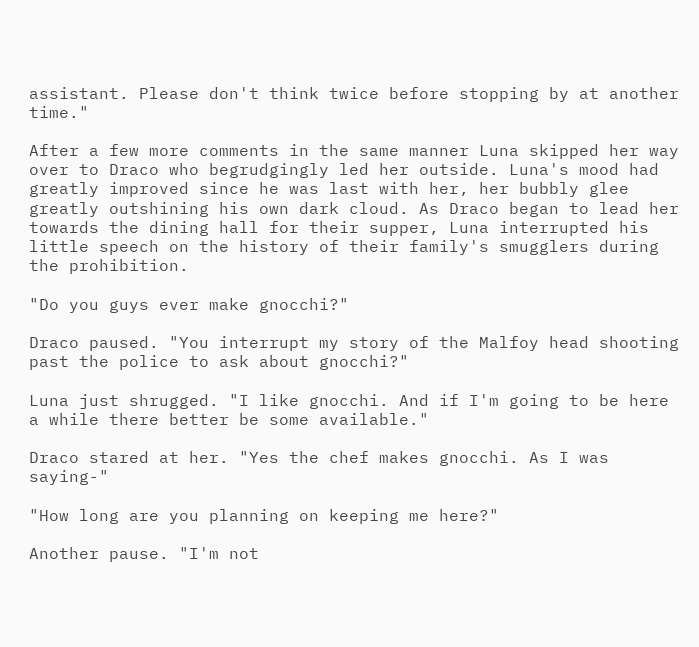assistant. Please don't think twice before stopping by at another time."

After a few more comments in the same manner Luna skipped her way over to Draco who begrudgingly led her outside. Luna's mood had greatly improved since he was last with her, her bubbly glee greatly outshining his own dark cloud. As Draco began to lead her towards the dining hall for their supper, Luna interrupted his little speech on the history of their family's smugglers during the prohibition.

"Do you guys ever make gnocchi?"

Draco paused. "You interrupt my story of the Malfoy head shooting past the police to ask about gnocchi?"

Luna just shrugged. "I like gnocchi. And if I'm going to be here a while there better be some available."

Draco stared at her. "Yes the chef makes gnocchi. As I was saying-"

"How long are you planning on keeping me here?"

Another pause. "I'm not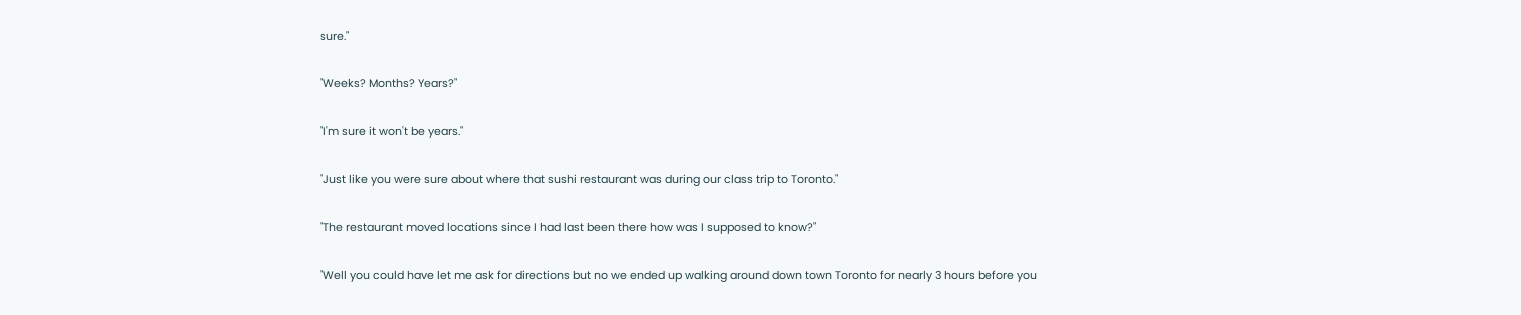sure."

"Weeks? Months? Years?"

"I'm sure it won't be years."

"Just like you were sure about where that sushi restaurant was during our class trip to Toronto."

"The restaurant moved locations since I had last been there how was I supposed to know?"

"Well you could have let me ask for directions but no we ended up walking around down town Toronto for nearly 3 hours before you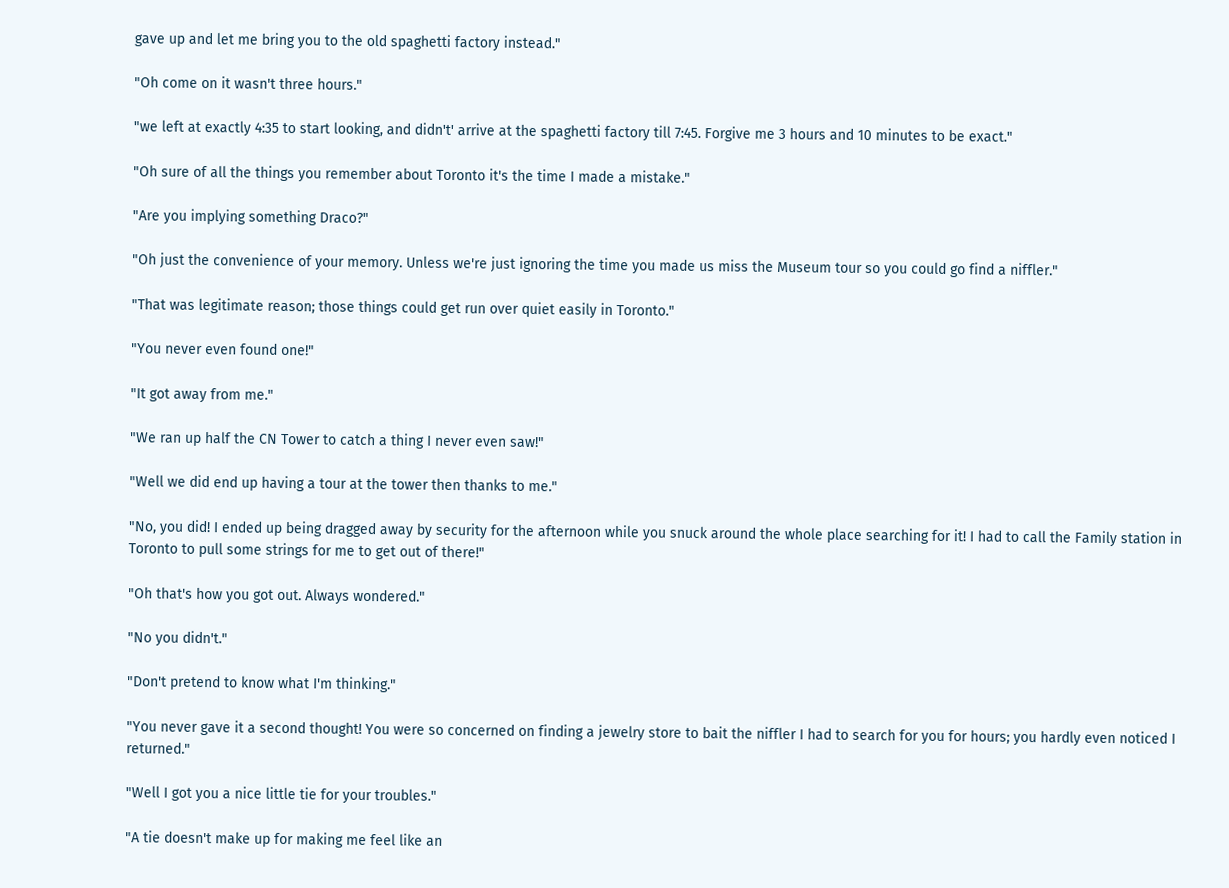gave up and let me bring you to the old spaghetti factory instead."

"Oh come on it wasn't three hours."

"we left at exactly 4:35 to start looking, and didn't' arrive at the spaghetti factory till 7:45. Forgive me 3 hours and 10 minutes to be exact."

"Oh sure of all the things you remember about Toronto it's the time I made a mistake."

"Are you implying something Draco?"

"Oh just the convenience of your memory. Unless we're just ignoring the time you made us miss the Museum tour so you could go find a niffler."

"That was legitimate reason; those things could get run over quiet easily in Toronto."

"You never even found one!"

"It got away from me."

"We ran up half the CN Tower to catch a thing I never even saw!"

"Well we did end up having a tour at the tower then thanks to me."

"No, you did! I ended up being dragged away by security for the afternoon while you snuck around the whole place searching for it! I had to call the Family station in Toronto to pull some strings for me to get out of there!"

"Oh that's how you got out. Always wondered."

"No you didn't."

"Don't pretend to know what I'm thinking."

"You never gave it a second thought! You were so concerned on finding a jewelry store to bait the niffler I had to search for you for hours; you hardly even noticed I returned."

"Well I got you a nice little tie for your troubles."

"A tie doesn't make up for making me feel like an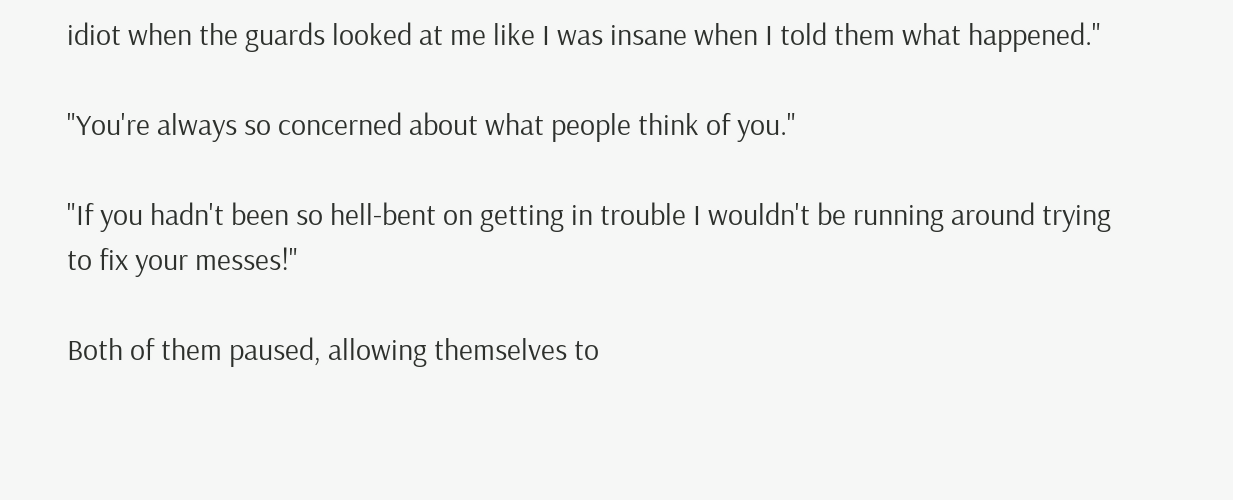idiot when the guards looked at me like I was insane when I told them what happened."

"You're always so concerned about what people think of you."

"If you hadn't been so hell-bent on getting in trouble I wouldn't be running around trying to fix your messes!"

Both of them paused, allowing themselves to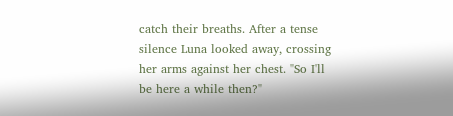catch their breaths. After a tense silence Luna looked away, crossing her arms against her chest. "So I'll be here a while then?"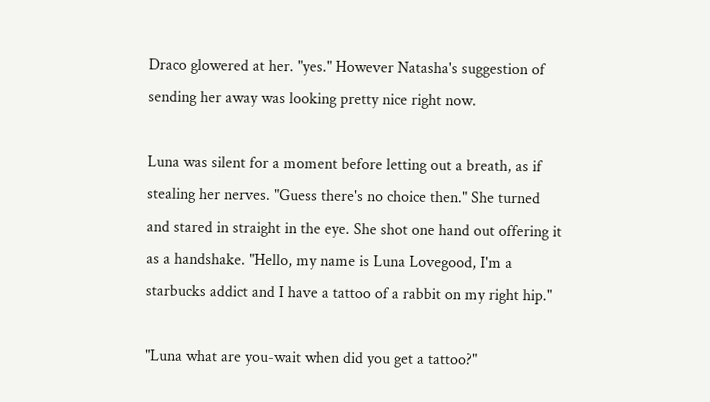Draco glowered at her. "yes." However Natasha's suggestion of sending her away was looking pretty nice right now.

Luna was silent for a moment before letting out a breath, as if stealing her nerves. "Guess there's no choice then." She turned and stared in straight in the eye. She shot one hand out offering it as a handshake. "Hello, my name is Luna Lovegood, I'm a starbucks addict and I have a tattoo of a rabbit on my right hip."

"Luna what are you-wait when did you get a tattoo?"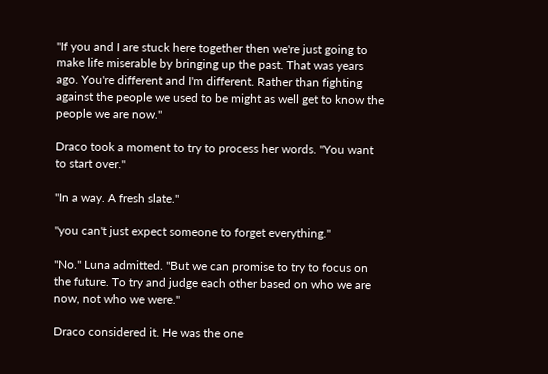"If you and I are stuck here together then we're just going to make life miserable by bringing up the past. That was years ago. You're different and I'm different. Rather than fighting against the people we used to be might as well get to know the people we are now."

Draco took a moment to try to process her words. "You want to start over."

"In a way. A fresh slate."

"you can't just expect someone to forget everything."

"No." Luna admitted. "But we can promise to try to focus on the future. To try and judge each other based on who we are now, not who we were."

Draco considered it. He was the one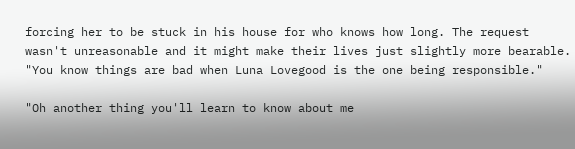forcing her to be stuck in his house for who knows how long. The request wasn't unreasonable and it might make their lives just slightly more bearable. "You know things are bad when Luna Lovegood is the one being responsible."

"Oh another thing you'll learn to know about me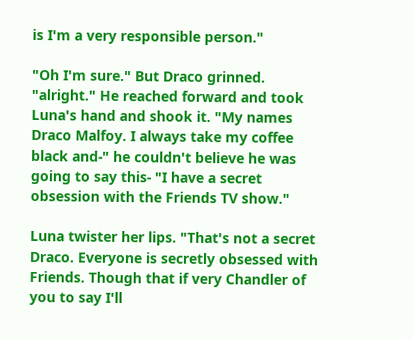is I'm a very responsible person."

"Oh I'm sure." But Draco grinned. "alright." He reached forward and took Luna's hand and shook it. "My names Draco Malfoy. I always take my coffee black and-" he couldn't believe he was going to say this- "I have a secret obsession with the Friends TV show."

Luna twister her lips. "That's not a secret Draco. Everyone is secretly obsessed with Friends. Though that if very Chandler of you to say I'll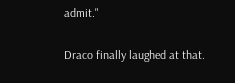admit."

Draco finally laughed at that.